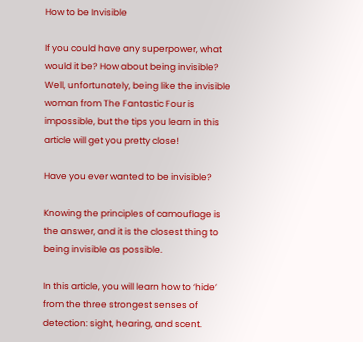How to be Invisible

If you could have any superpower, what would it be? How about being invisible? Well, unfortunately, being like the invisible woman from The Fantastic Four is impossible, but the tips you learn in this article will get you pretty close!

Have you ever wanted to be invisible?

Knowing the principles of camouflage is the answer, and it is the closest thing to being invisible as possible.

In this article, you will learn how to ‘hide’ from the three strongest senses of detection: sight, hearing, and scent.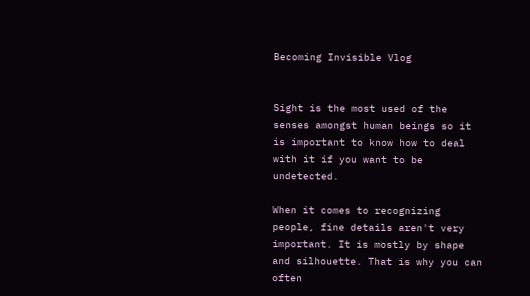Becoming Invisible Vlog


Sight is the most used of the senses amongst human beings so it is important to know how to deal with it if you want to be undetected.

When it comes to recognizing people, fine details aren't very important. It is mostly by shape and silhouette. That is why you can often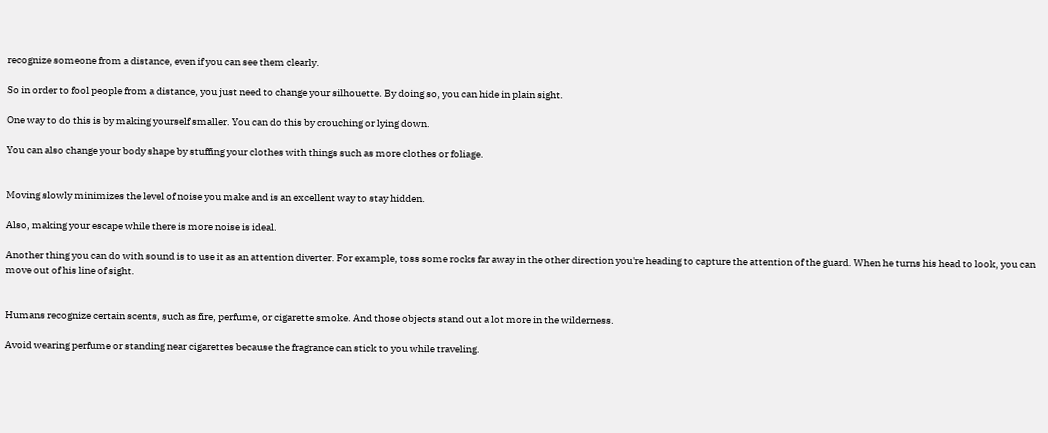recognize someone from a distance, even if you can see them clearly.

So in order to fool people from a distance, you just need to change your silhouette. By doing so, you can hide in plain sight.

One way to do this is by making yourself smaller. You can do this by crouching or lying down.

You can also change your body shape by stuffing your clothes with things such as more clothes or foliage.


Moving slowly minimizes the level of noise you make and is an excellent way to stay hidden.

Also, making your escape while there is more noise is ideal.

Another thing you can do with sound is to use it as an attention diverter. For example, toss some rocks far away in the other direction you're heading to capture the attention of the guard. When he turns his head to look, you can move out of his line of sight.


Humans recognize certain scents, such as fire, perfume, or cigarette smoke. And those objects stand out a lot more in the wilderness.

Avoid wearing perfume or standing near cigarettes because the fragrance can stick to you while traveling.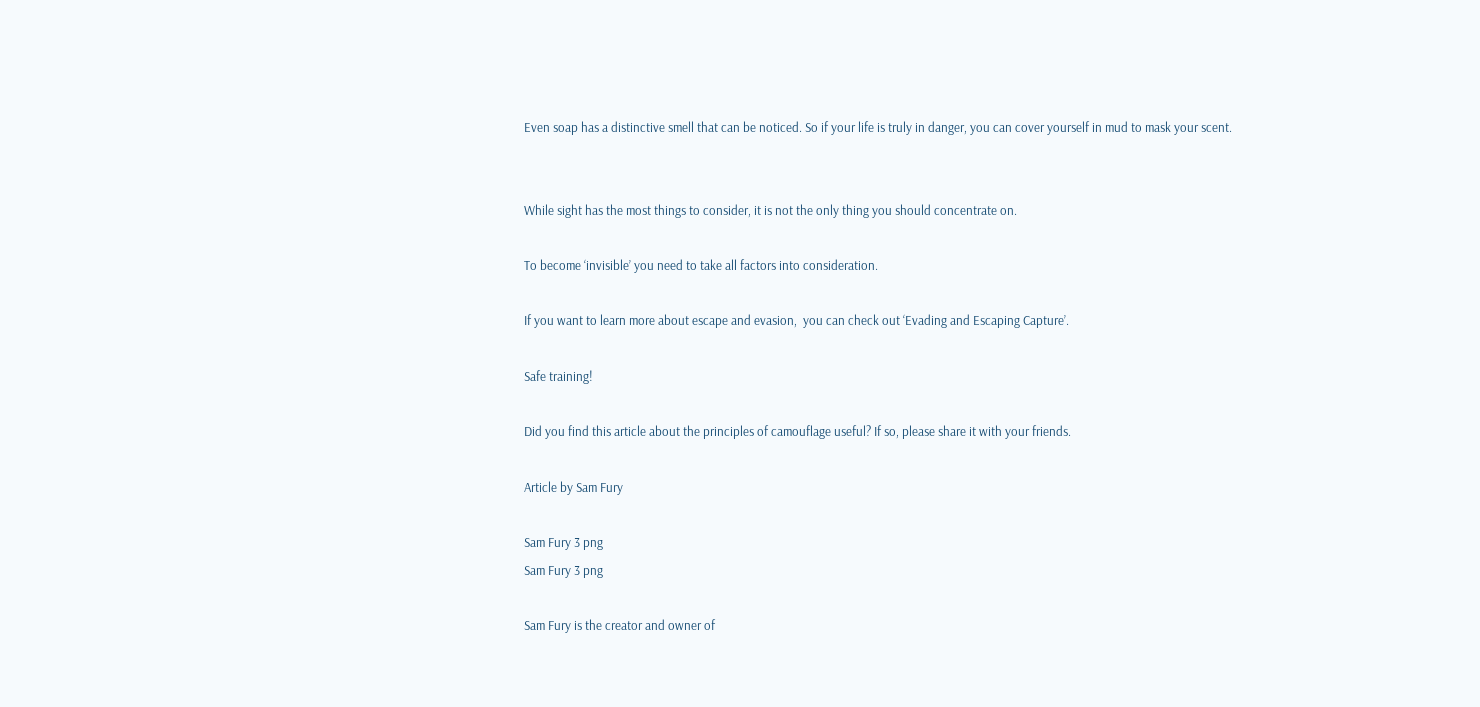Even soap has a distinctive smell that can be noticed. So if your life is truly in danger, you can cover yourself in mud to mask your scent.


While sight has the most things to consider, it is not the only thing you should concentrate on.

To become ‘invisible’ you need to take all factors into consideration.

If you want to learn more about escape and evasion,  you can check out ‘Evading and Escaping Capture’.

Safe training!

Did you find this article about the principles of camouflage useful? If so, please share it with your friends.

Article by Sam Fury

Sam Fury 3 png
Sam Fury 3 png

Sam Fury is the creator and owner of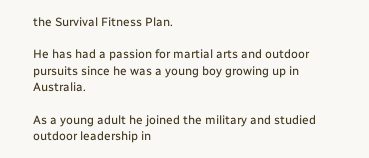the Survival Fitness Plan.

He has had a passion for martial arts and outdoor pursuits since he was a young boy growing up in Australia.

As a young adult he joined the military and studied outdoor leadership in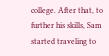college. After that, to further his skills, Sam started traveling to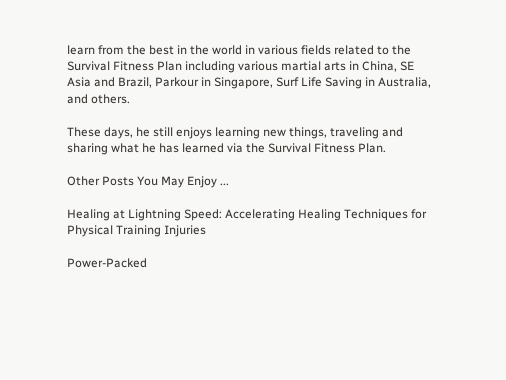learn from the best in the world in various fields related to the Survival Fitness Plan including various martial arts in China, SE Asia and Brazil, Parkour in Singapore, Surf Life Saving in Australia, and others.

These days, he still enjoys learning new things, traveling and sharing what he has learned via the Survival Fitness Plan.

Other Posts You May Enjoy ...

Healing at Lightning Speed: Accelerating Healing Techniques for Physical Training Injuries

Power-Packed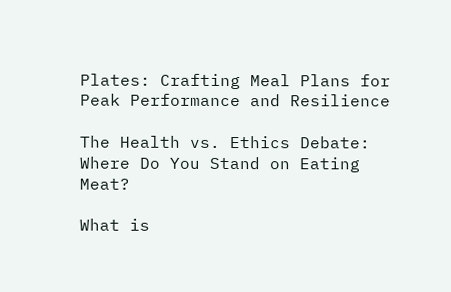Plates: Crafting Meal Plans for Peak Performance and Resilience

The Health vs. Ethics Debate: Where Do You Stand on Eating Meat?

What is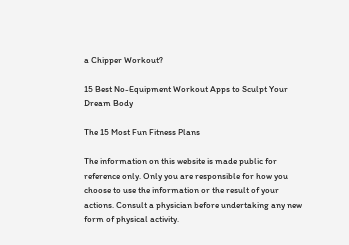a Chipper Workout?

15 Best No-Equipment Workout Apps to Sculpt Your Dream Body

The 15 Most Fun Fitness Plans

The information on this website is made public for reference only. Only you are responsible for how you choose to use the information or the result of your actions. Consult a physician before undertaking any new form of physical activity.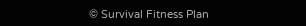© Survival Fitness Plan